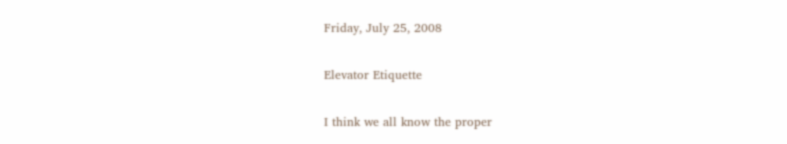Friday, July 25, 2008

Elevator Etiquette

I think we all know the proper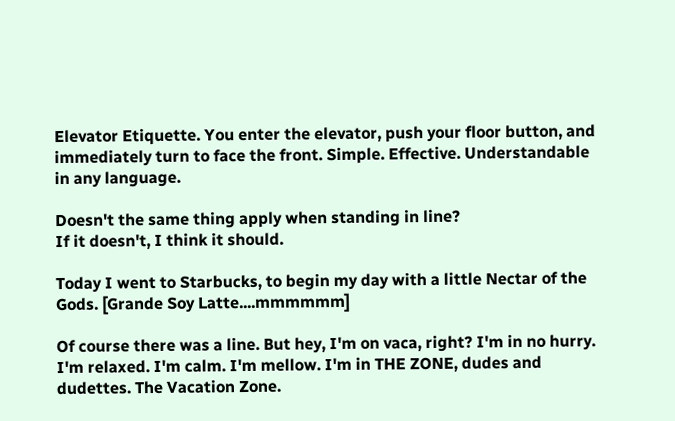Elevator Etiquette. You enter the elevator, push your floor button, and immediately turn to face the front. Simple. Effective. Understandable in any language.

Doesn't the same thing apply when standing in line?
If it doesn't, I think it should.

Today I went to Starbucks, to begin my day with a little Nectar of the Gods. [Grande Soy Latte....mmmmmm]

Of course there was a line. But hey, I'm on vaca, right? I'm in no hurry. I'm relaxed. I'm calm. I'm mellow. I'm in THE ZONE, dudes and dudettes. The Vacation Zone.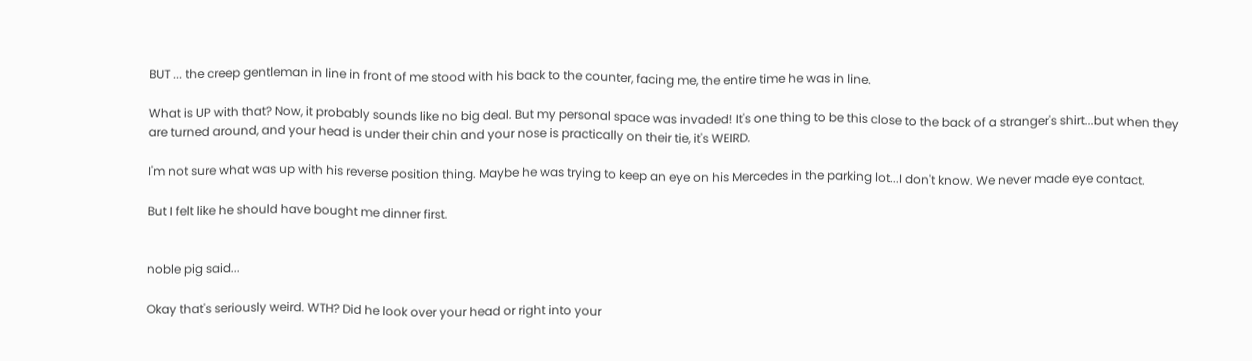BUT ... the creep gentleman in line in front of me stood with his back to the counter, facing me, the entire time he was in line.

What is UP with that? Now, it probably sounds like no big deal. But my personal space was invaded! It's one thing to be this close to the back of a stranger's shirt...but when they are turned around, and your head is under their chin and your nose is practically on their tie, it's WEIRD.

I'm not sure what was up with his reverse position thing. Maybe he was trying to keep an eye on his Mercedes in the parking lot...I don't know. We never made eye contact.

But I felt like he should have bought me dinner first.


noble pig said...

Okay that's seriously weird. WTH? Did he look over your head or right into your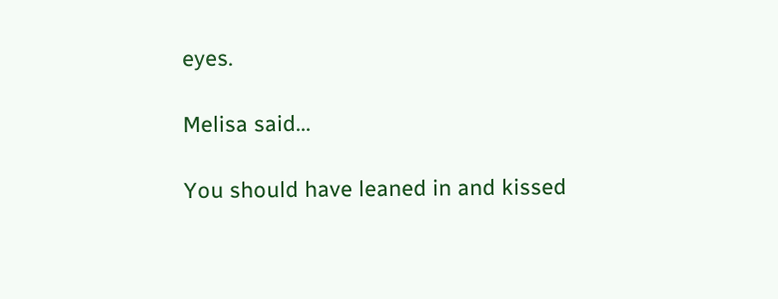eyes.

Melisa said...

You should have leaned in and kissed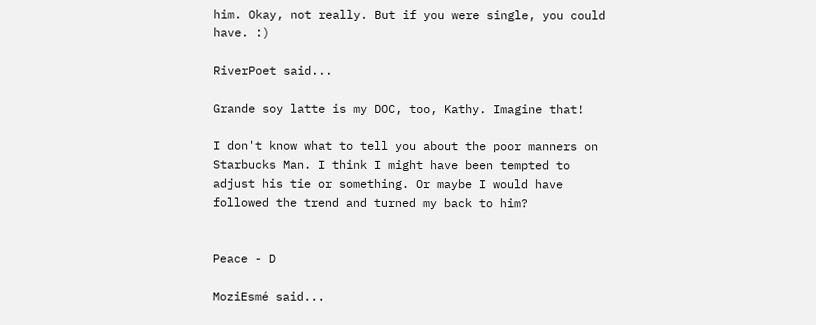him. Okay, not really. But if you were single, you could have. :)

RiverPoet said...

Grande soy latte is my DOC, too, Kathy. Imagine that!

I don't know what to tell you about the poor manners on Starbucks Man. I think I might have been tempted to adjust his tie or something. Or maybe I would have followed the trend and turned my back to him?


Peace - D

MoziEsmé said...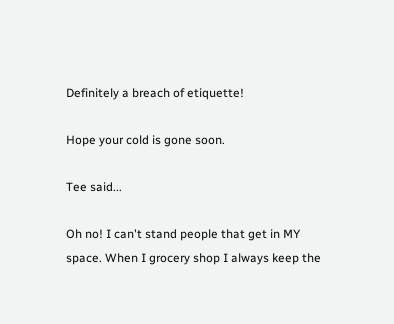Definitely a breach of etiquette!

Hope your cold is gone soon.

Tee said...

Oh no! I can't stand people that get in MY space. When I grocery shop I always keep the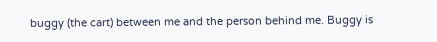buggy (the cart) between me and the person behind me. Buggy is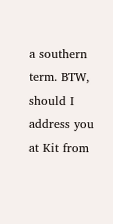a southern term. BTW, should I address you at Kit from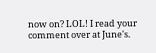now on? LOL! I read your comment over at June's.